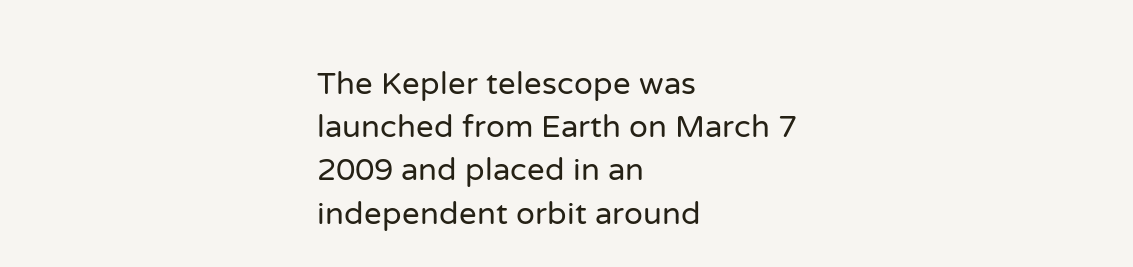The Kepler telescope was launched from Earth on March 7 2009 and placed in an independent orbit around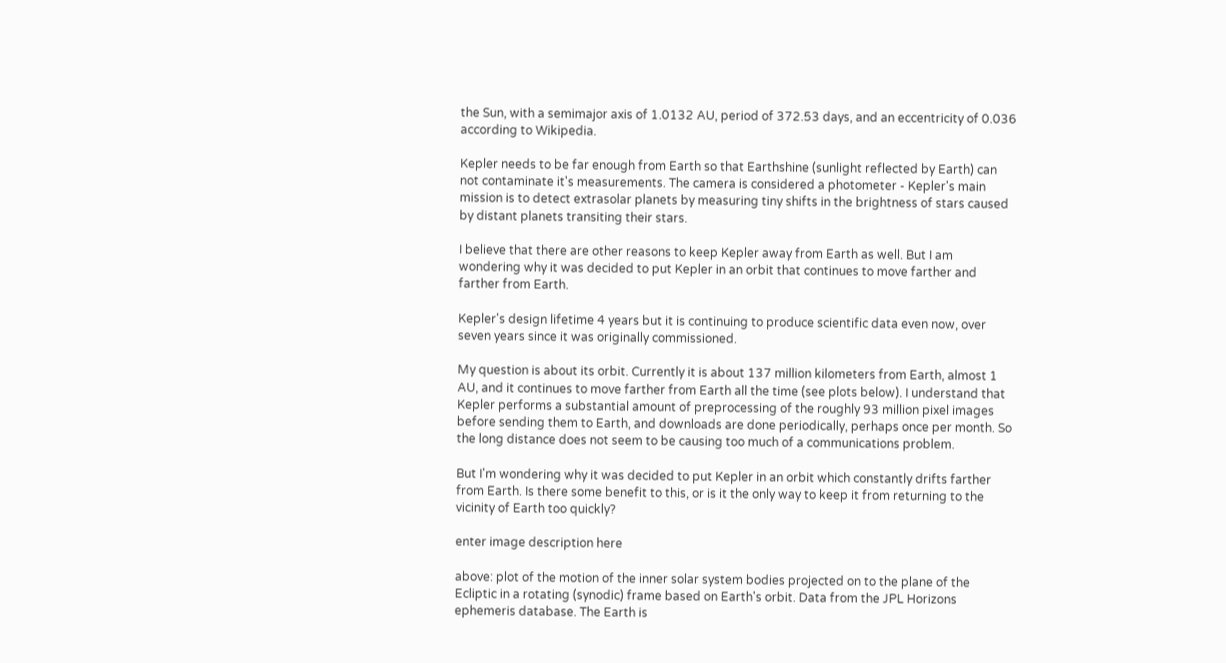the Sun, with a semimajor axis of 1.0132 AU, period of 372.53 days, and an eccentricity of 0.036 according to Wikipedia.

Kepler needs to be far enough from Earth so that Earthshine (sunlight reflected by Earth) can not contaminate it's measurements. The camera is considered a photometer - Kepler's main mission is to detect extrasolar planets by measuring tiny shifts in the brightness of stars caused by distant planets transiting their stars.

I believe that there are other reasons to keep Kepler away from Earth as well. But I am wondering why it was decided to put Kepler in an orbit that continues to move farther and farther from Earth.

Kepler's design lifetime 4 years but it is continuing to produce scientific data even now, over seven years since it was originally commissioned.

My question is about its orbit. Currently it is about 137 million kilometers from Earth, almost 1 AU, and it continues to move farther from Earth all the time (see plots below). I understand that Kepler performs a substantial amount of preprocessing of the roughly 93 million pixel images before sending them to Earth, and downloads are done periodically, perhaps once per month. So the long distance does not seem to be causing too much of a communications problem.

But I'm wondering why it was decided to put Kepler in an orbit which constantly drifts farther from Earth. Is there some benefit to this, or is it the only way to keep it from returning to the vicinity of Earth too quickly?

enter image description here

above: plot of the motion of the inner solar system bodies projected on to the plane of the Ecliptic in a rotating (synodic) frame based on Earth's orbit. Data from the JPL Horizons ephemeris database. The Earth is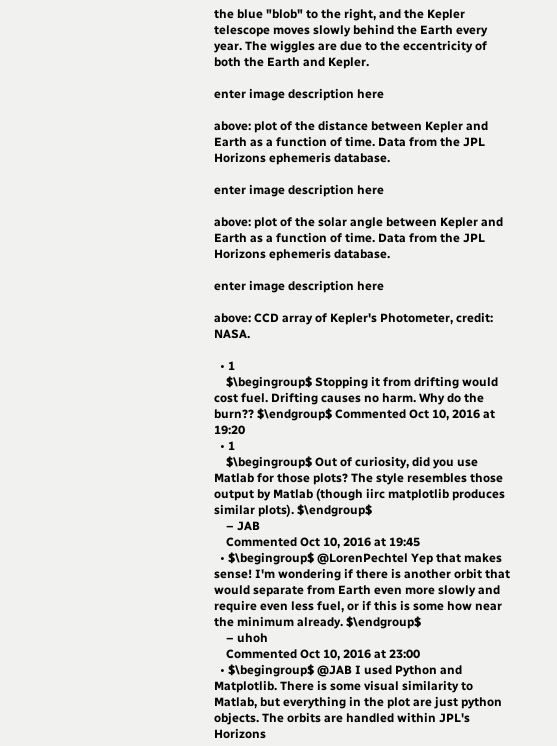the blue "blob" to the right, and the Kepler telescope moves slowly behind the Earth every year. The wiggles are due to the eccentricity of both the Earth and Kepler.

enter image description here

above: plot of the distance between Kepler and Earth as a function of time. Data from the JPL Horizons ephemeris database.

enter image description here

above: plot of the solar angle between Kepler and Earth as a function of time. Data from the JPL Horizons ephemeris database.

enter image description here

above: CCD array of Kepler's Photometer, credit: NASA.

  • 1
    $\begingroup$ Stopping it from drifting would cost fuel. Drifting causes no harm. Why do the burn?? $\endgroup$ Commented Oct 10, 2016 at 19:20
  • 1
    $\begingroup$ Out of curiosity, did you use Matlab for those plots? The style resembles those output by Matlab (though iirc matplotlib produces similar plots). $\endgroup$
    – JAB
    Commented Oct 10, 2016 at 19:45
  • $\begingroup$ @LorenPechtel Yep that makes sense! I'm wondering if there is another orbit that would separate from Earth even more slowly and require even less fuel, or if this is some how near the minimum already. $\endgroup$
    – uhoh
    Commented Oct 10, 2016 at 23:00
  • $\begingroup$ @JAB I used Python and Matplotlib. There is some visual similarity to Matlab, but everything in the plot are just python objects. The orbits are handled within JPL's Horizons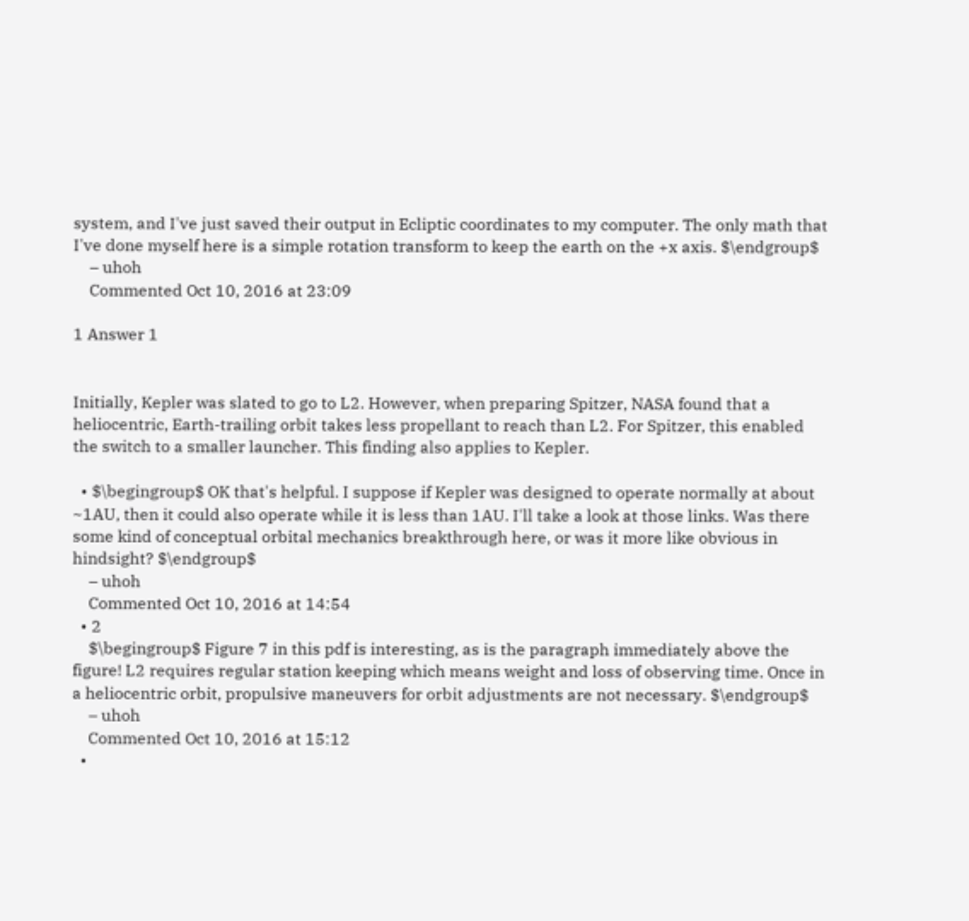system, and I've just saved their output in Ecliptic coordinates to my computer. The only math that I've done myself here is a simple rotation transform to keep the earth on the +x axis. $\endgroup$
    – uhoh
    Commented Oct 10, 2016 at 23:09

1 Answer 1


Initially, Kepler was slated to go to L2. However, when preparing Spitzer, NASA found that a heliocentric, Earth-trailing orbit takes less propellant to reach than L2. For Spitzer, this enabled the switch to a smaller launcher. This finding also applies to Kepler.

  • $\begingroup$ OK that's helpful. I suppose if Kepler was designed to operate normally at about ~1AU, then it could also operate while it is less than 1AU. I'll take a look at those links. Was there some kind of conceptual orbital mechanics breakthrough here, or was it more like obvious in hindsight? $\endgroup$
    – uhoh
    Commented Oct 10, 2016 at 14:54
  • 2
    $\begingroup$ Figure 7 in this pdf is interesting, as is the paragraph immediately above the figure! L2 requires regular station keeping which means weight and loss of observing time. Once in a heliocentric orbit, propulsive maneuvers for orbit adjustments are not necessary. $\endgroup$
    – uhoh
    Commented Oct 10, 2016 at 15:12
  •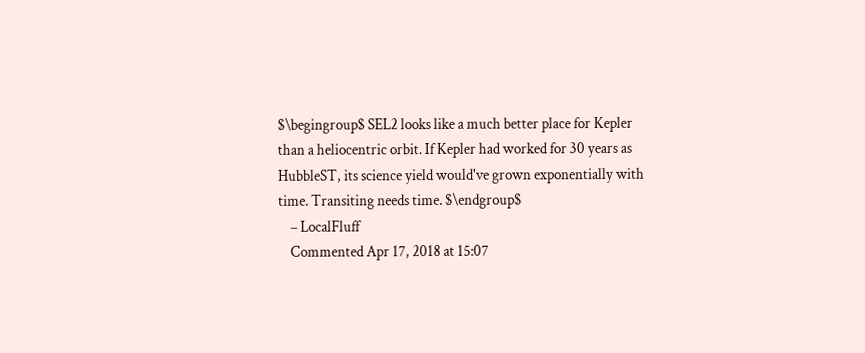$\begingroup$ SEL2 looks like a much better place for Kepler than a heliocentric orbit. If Kepler had worked for 30 years as HubbleST, its science yield would've grown exponentially with time. Transiting needs time. $\endgroup$
    – LocalFluff
    Commented Apr 17, 2018 at 15:07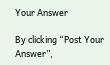Your Answer

By clicking “Post Your Answer”,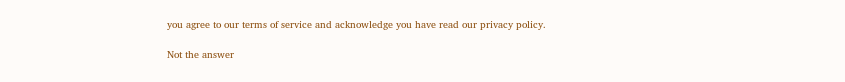you agree to our terms of service and acknowledge you have read our privacy policy.

Not the answer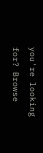you're looking for? Browse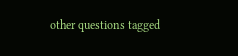other questions tagged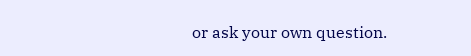or ask your own question.